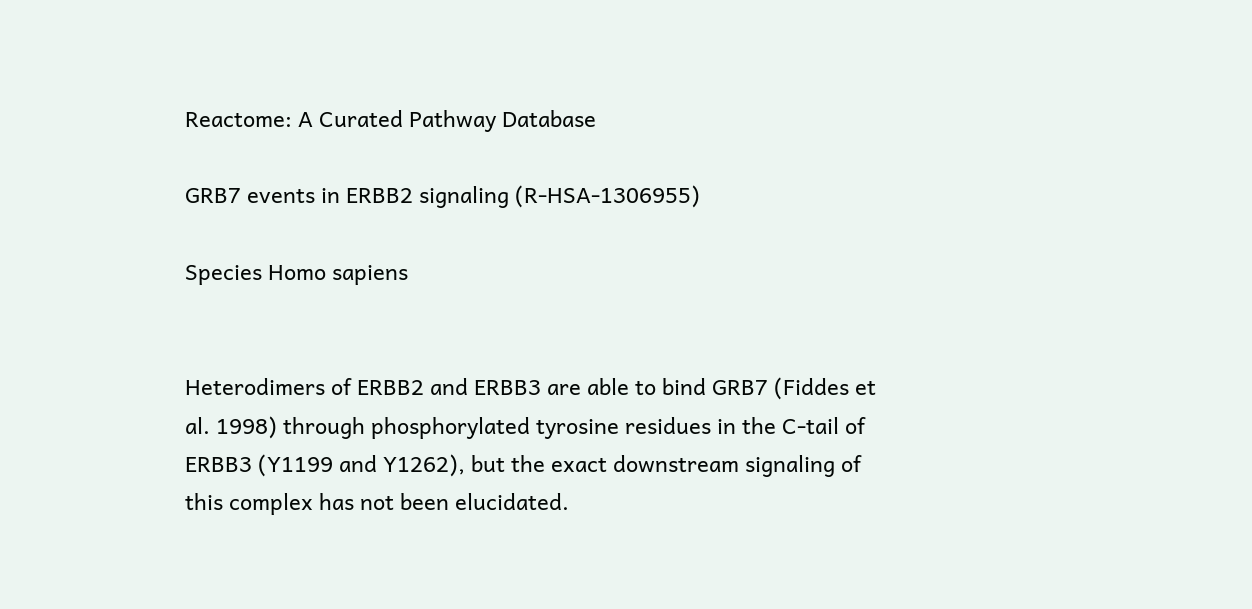Reactome: A Curated Pathway Database

GRB7 events in ERBB2 signaling (R-HSA-1306955)

Species Homo sapiens


Heterodimers of ERBB2 and ERBB3 are able to bind GRB7 (Fiddes et al. 1998) through phosphorylated tyrosine residues in the C-tail of ERBB3 (Y1199 and Y1262), but the exact downstream signaling of this complex has not been elucidated.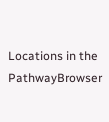Locations in the PathwayBrowser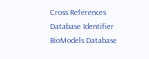Cross References
Database Identifier
BioModels Database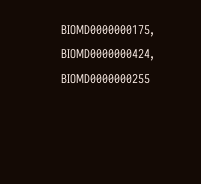BIOMD0000000175, BIOMD0000000424, BIOMD0000000255